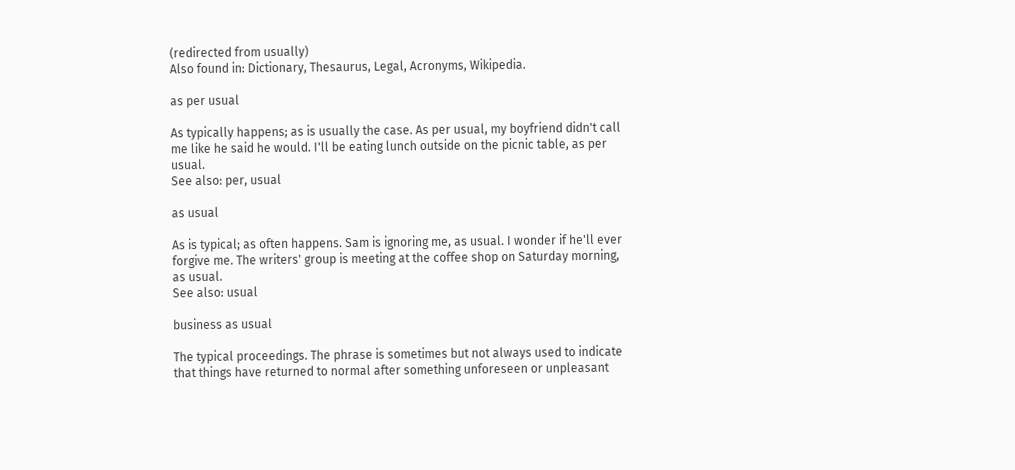(redirected from usually)
Also found in: Dictionary, Thesaurus, Legal, Acronyms, Wikipedia.

as per usual

As typically happens; as is usually the case. As per usual, my boyfriend didn't call me like he said he would. I'll be eating lunch outside on the picnic table, as per usual.
See also: per, usual

as usual

As is typical; as often happens. Sam is ignoring me, as usual. I wonder if he'll ever forgive me. The writers' group is meeting at the coffee shop on Saturday morning, as usual.
See also: usual

business as usual

The typical proceedings. The phrase is sometimes but not always used to indicate that things have returned to normal after something unforeseen or unpleasant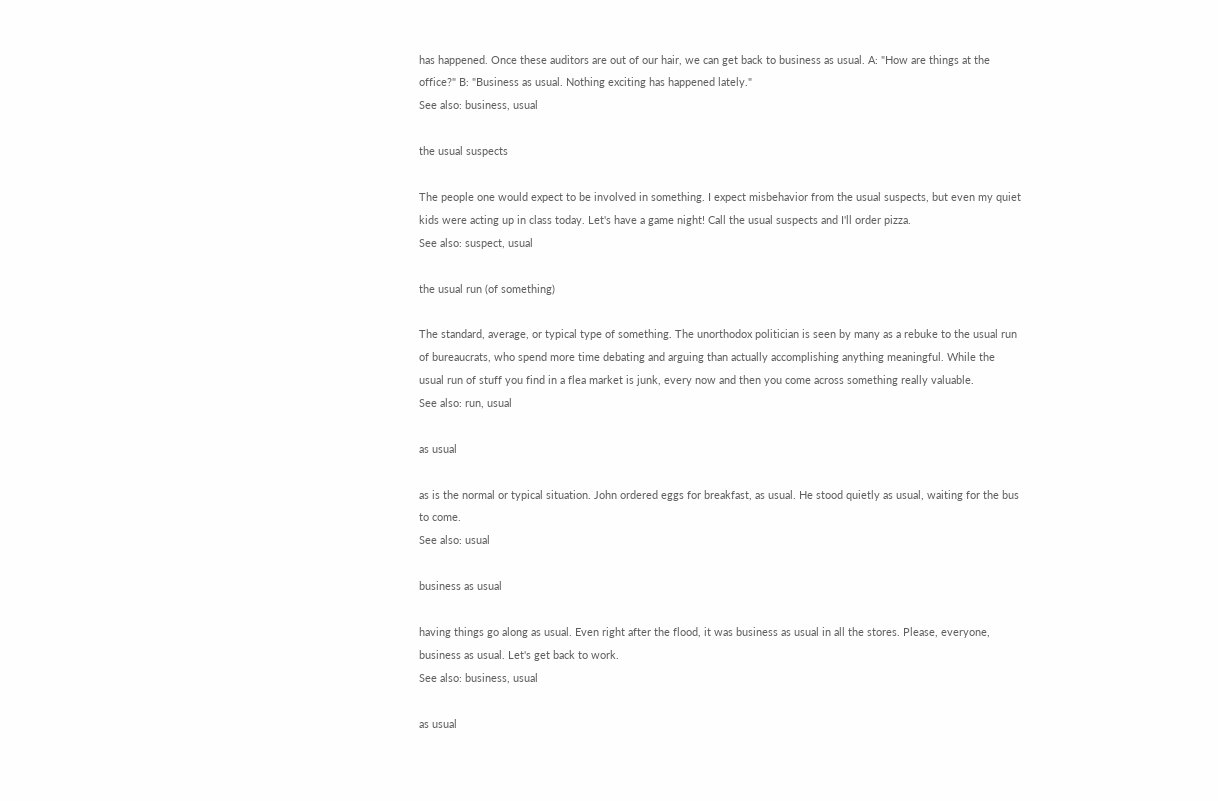has happened. Once these auditors are out of our hair, we can get back to business as usual. A: "How are things at the office?" B: "Business as usual. Nothing exciting has happened lately."
See also: business, usual

the usual suspects

The people one would expect to be involved in something. I expect misbehavior from the usual suspects, but even my quiet kids were acting up in class today. Let's have a game night! Call the usual suspects and I'll order pizza.
See also: suspect, usual

the usual run (of something)

The standard, average, or typical type of something. The unorthodox politician is seen by many as a rebuke to the usual run of bureaucrats, who spend more time debating and arguing than actually accomplishing anything meaningful. While the usual run of stuff you find in a flea market is junk, every now and then you come across something really valuable.
See also: run, usual

as usual

as is the normal or typical situation. John ordered eggs for breakfast, as usual. He stood quietly as usual, waiting for the bus to come.
See also: usual

business as usual

having things go along as usual. Even right after the flood, it was business as usual in all the stores. Please, everyone, business as usual. Let's get back to work.
See also: business, usual

as usual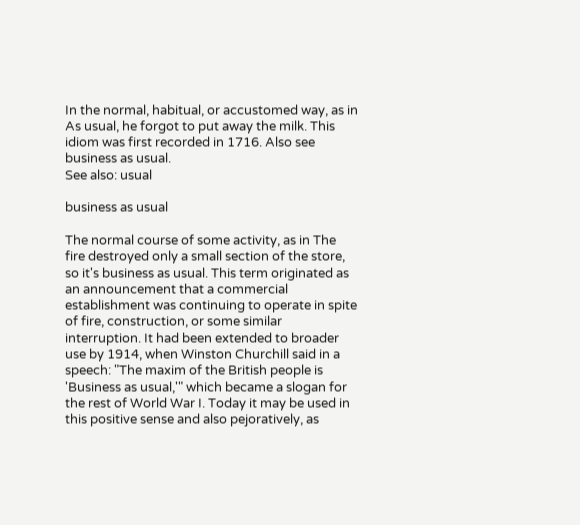In the normal, habitual, or accustomed way, as in As usual, he forgot to put away the milk. This idiom was first recorded in 1716. Also see business as usual.
See also: usual

business as usual

The normal course of some activity, as in The fire destroyed only a small section of the store, so it's business as usual. This term originated as an announcement that a commercial establishment was continuing to operate in spite of fire, construction, or some similar interruption. It had been extended to broader use by 1914, when Winston Churchill said in a speech: "The maxim of the British people is 'Business as usual,'" which became a slogan for the rest of World War I. Today it may be used in this positive sense and also pejoratively, as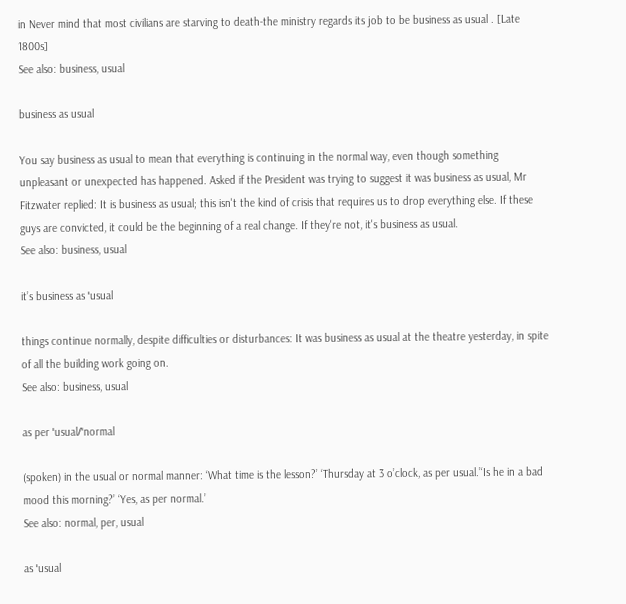in Never mind that most civilians are starving to death-the ministry regards its job to be business as usual . [Late 1800s]
See also: business, usual

business as usual

You say business as usual to mean that everything is continuing in the normal way, even though something unpleasant or unexpected has happened. Asked if the President was trying to suggest it was business as usual, Mr Fitzwater replied: It is business as usual; this isn't the kind of crisis that requires us to drop everything else. If these guys are convicted, it could be the beginning of a real change. If they're not, it's business as usual.
See also: business, usual

it’s business as ˈusual

things continue normally, despite difficulties or disturbances: It was business as usual at the theatre yesterday, in spite of all the building work going on.
See also: business, usual

as per ˈusual/ˈnormal

(spoken) in the usual or normal manner: ‘What time is the lesson?’ ‘Thursday at 3 o’clock, as per usual.’‘Is he in a bad mood this morning?’ ‘Yes, as per normal.’
See also: normal, per, usual

as ˈusual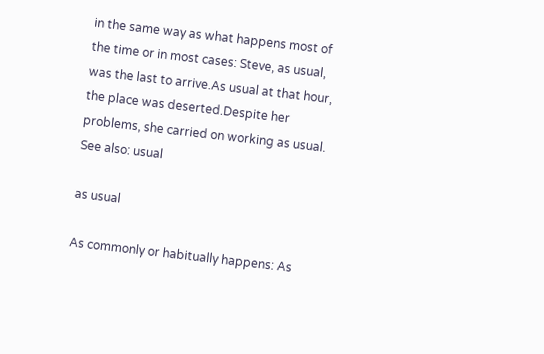in the same way as what happens most of the time or in most cases: Steve, as usual, was the last to arrive.As usual at that hour, the place was deserted.Despite her problems, she carried on working as usual.
See also: usual

as usual

As commonly or habitually happens: As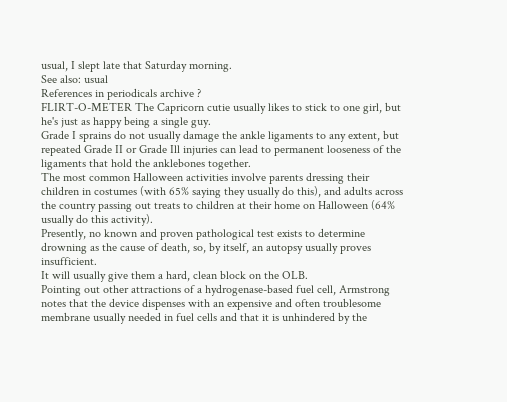usual, I slept late that Saturday morning.
See also: usual
References in periodicals archive ?
FLIRT-O-METER The Capricorn cutie usually likes to stick to one girl, but he's just as happy being a single guy.
Grade I sprains do not usually damage the ankle ligaments to any extent, but repeated Grade II or Grade Ill injuries can lead to permanent looseness of the ligaments that hold the anklebones together.
The most common Halloween activities involve parents dressing their children in costumes (with 65% saying they usually do this), and adults across the country passing out treats to children at their home on Halloween (64% usually do this activity).
Presently, no known and proven pathological test exists to determine drowning as the cause of death, so, by itself, an autopsy usually proves insufficient.
It will usually give them a hard, clean block on the OLB.
Pointing out other attractions of a hydrogenase-based fuel cell, Armstrong notes that the device dispenses with an expensive and often troublesome membrane usually needed in fuel cells and that it is unhindered by the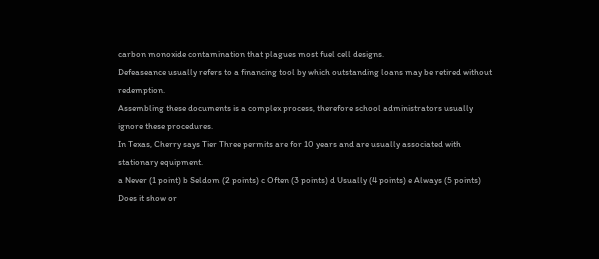carbon monoxide contamination that plagues most fuel cell designs.
Defeaseance usually refers to a financing tool by which outstanding loans may be retired without redemption.
Assembling these documents is a complex process, therefore school administrators usually ignore these procedures.
In Texas, Cherry says Tier Three permits are for 10 years and are usually associated with stationary equipment.
a Never (1 point) b Seldom (2 points) c Often (3 points) d Usually (4 points) e Always (5 points) Does it show or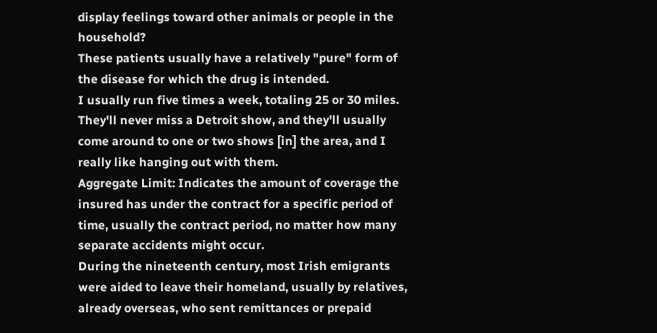display feelings toward other animals or people in the household?
These patients usually have a relatively "pure" form of the disease for which the drug is intended.
I usually run five times a week, totaling 25 or 30 miles.
They'll never miss a Detroit show, and they'll usually come around to one or two shows [in] the area, and I really like hanging out with them.
Aggregate Limit: Indicates the amount of coverage the insured has under the contract for a specific period of time, usually the contract period, no matter how many separate accidents might occur.
During the nineteenth century, most Irish emigrants were aided to leave their homeland, usually by relatives, already overseas, who sent remittances or prepaid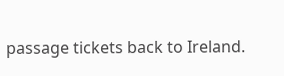passage tickets back to Ireland.